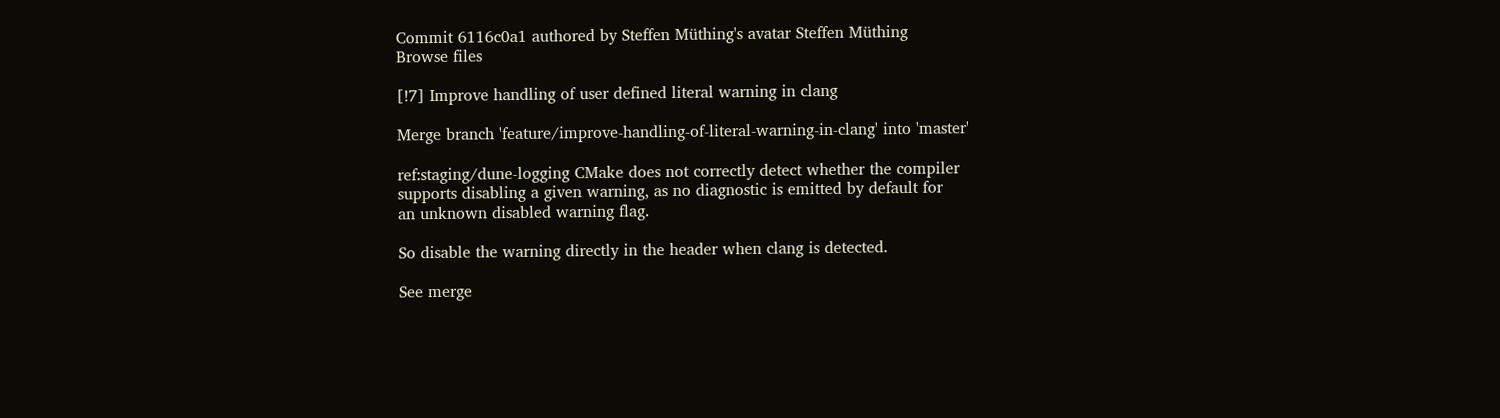Commit 6116c0a1 authored by Steffen Müthing's avatar Steffen Müthing
Browse files

[!7] Improve handling of user defined literal warning in clang

Merge branch 'feature/improve-handling-of-literal-warning-in-clang' into 'master'

ref:staging/dune-logging CMake does not correctly detect whether the compiler
supports disabling a given warning, as no diagnostic is emitted by default for
an unknown disabled warning flag.

So disable the warning directly in the header when clang is detected.

See merge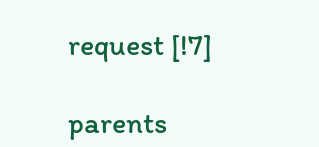request [!7]

parents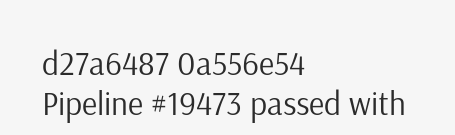d27a6487 0a556e54
Pipeline #19473 passed with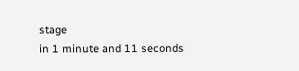stage
in 1 minute and 11 seconds